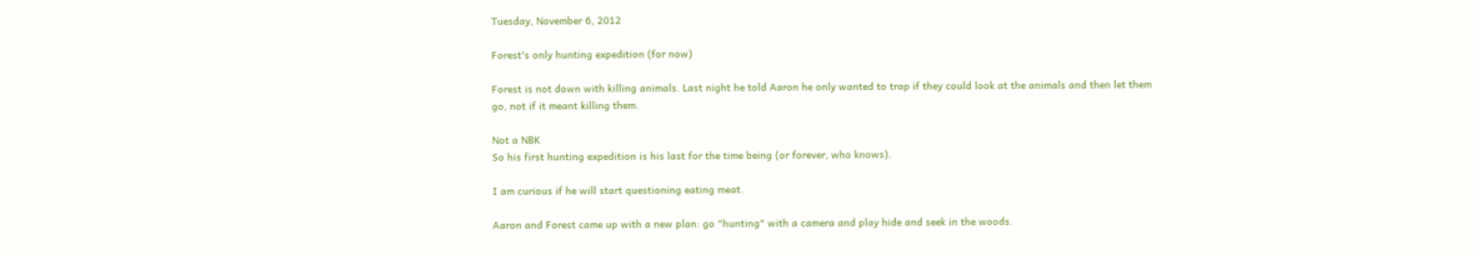Tuesday, November 6, 2012

Forest's only hunting expedition (for now)

Forest is not down with killing animals. Last night he told Aaron he only wanted to trap if they could look at the animals and then let them go, not if it meant killing them.

Not a NBK
So his first hunting expedition is his last for the time being (or forever, who knows).

I am curious if he will start questioning eating meat.

Aaron and Forest came up with a new plan: go "hunting" with a camera and play hide and seek in the woods.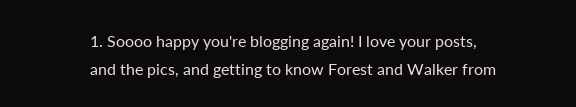1. Soooo happy you're blogging again! I love your posts, and the pics, and getting to know Forest and Walker from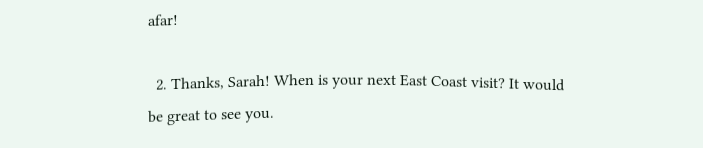afar!

  2. Thanks, Sarah! When is your next East Coast visit? It would be great to see you.